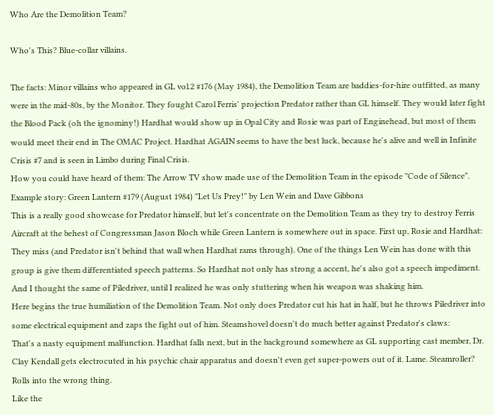Who Are the Demolition Team?

Who's This? Blue-collar villains.

The facts: Minor villains who appeared in GL vol.2 #176 (May 1984), the Demolition Team are baddies-for-hire outfitted, as many were in the mid-80s, by the Monitor. They fought Carol Ferris' projection Predator rather than GL himself. They would later fight the Blood Pack (oh the ignominy!) Hardhat would show up in Opal City and Rosie was part of Enginehead, but most of them would meet their end in The OMAC Project. Hardhat AGAIN seems to have the best luck, because he's alive and well in Infinite Crisis #7 and is seen in Limbo during Final Crisis.
How you could have heard of them: The Arrow TV show made use of the Demolition Team in the episode "Code of Silence".
Example story: Green Lantern #179 (August 1984) "Let Us Prey!" by Len Wein and Dave Gibbons
This is a really good showcase for Predator himself, but let's concentrate on the Demolition Team as they try to destroy Ferris Aircraft at the behest of Congressman Jason Bloch while Green Lantern is somewhere out in space. First up, Rosie and Hardhat:
They miss (and Predator isn't behind that wall when Hardhat rams through). One of the things Len Wein has done with this group is give them differentiated speech patterns. So Hardhat not only has strong a accent, he's also got a speech impediment. And I thought the same of Piledriver, until I realized he was only stuttering when his weapon was shaking him.
Here begins the true humiliation of the Demolition Team. Not only does Predator cut his hat in half, but he throws Piledriver into some electrical equipment and zaps the fight out of him. Steamshovel doesn't do much better against Predator's claws:
That's a nasty equipment malfunction. Hardhat falls next, but in the background somewhere as GL supporting cast member, Dr. Clay Kendall gets electrocuted in his psychic chair apparatus and doesn't even get super-powers out of it. Lame. Steamroller? Rolls into the wrong thing.
Like the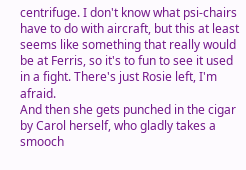centrifuge. I don't know what psi-chairs have to do with aircraft, but this at least seems like something that really would be at Ferris, so it's to fun to see it used in a fight. There's just Rosie left, I'm afraid.
And then she gets punched in the cigar by Carol herself, who gladly takes a smooch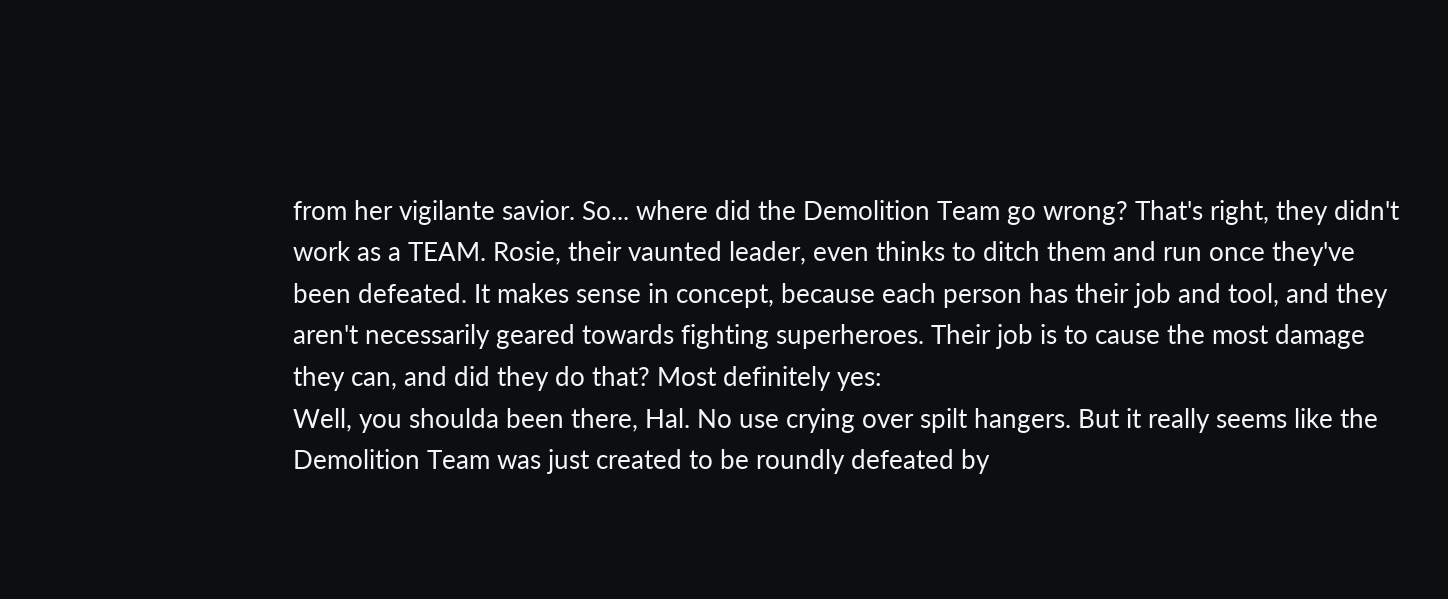from her vigilante savior. So... where did the Demolition Team go wrong? That's right, they didn't work as a TEAM. Rosie, their vaunted leader, even thinks to ditch them and run once they've been defeated. It makes sense in concept, because each person has their job and tool, and they aren't necessarily geared towards fighting superheroes. Their job is to cause the most damage they can, and did they do that? Most definitely yes:
Well, you shoulda been there, Hal. No use crying over spilt hangers. But it really seems like the Demolition Team was just created to be roundly defeated by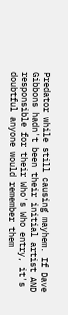Predator while still causing mayhem. If Dave Gibbons hadn't been their initial artist AND responsible for their Who's Who entry, it's doubtful anyone would remember them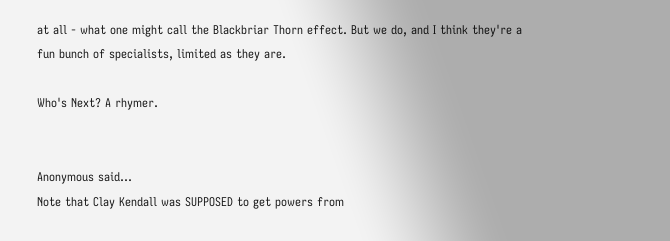at all - what one might call the Blackbriar Thorn effect. But we do, and I think they're a fun bunch of specialists, limited as they are.

Who's Next? A rhymer.


Anonymous said…
Note that Clay Kendall was SUPPOSED to get powers from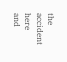the accident here and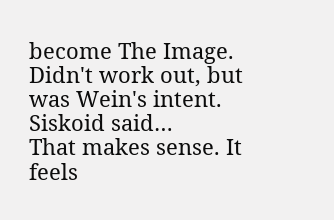become The Image. Didn't work out, but was Wein's intent.
Siskoid said…
That makes sense. It feels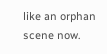like an orphan scene now.